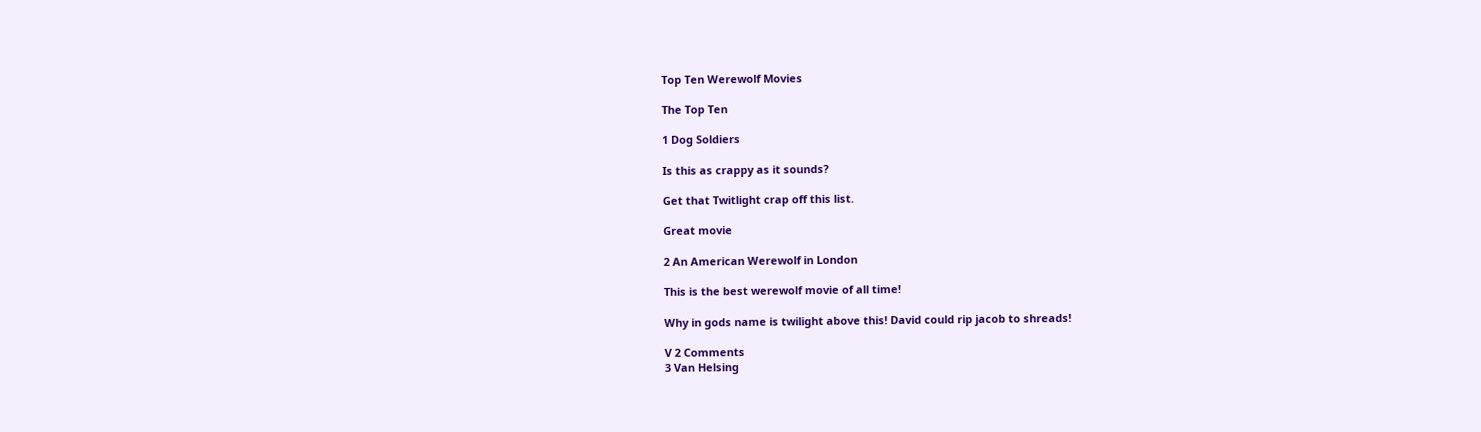Top Ten Werewolf Movies

The Top Ten

1 Dog Soldiers

Is this as crappy as it sounds?

Get that Twitlight crap off this list.

Great movie

2 An American Werewolf in London

This is the best werewolf movie of all time!

Why in gods name is twilight above this! David could rip jacob to shreads!

V 2 Comments
3 Van Helsing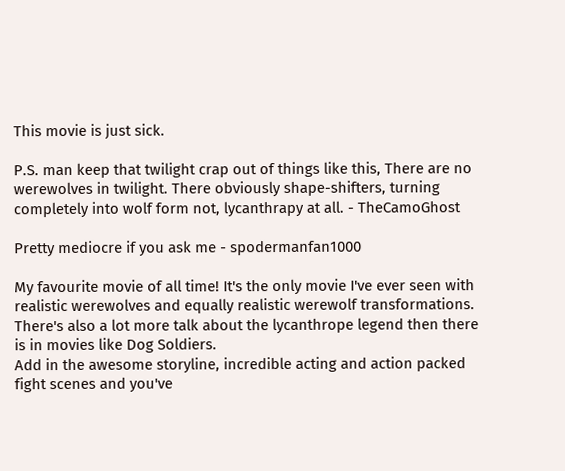This movie is just sick.

P.S. man keep that twilight crap out of things like this, There are no werewolves in twilight. There obviously shape-shifters, turning completely into wolf form not, lycanthrapy at all. - TheCamoGhost

Pretty mediocre if you ask me - spodermanfan1000

My favourite movie of all time! It's the only movie I've ever seen with realistic werewolves and equally realistic werewolf transformations. There's also a lot more talk about the lycanthrope legend then there is in movies like Dog Soldiers.
Add in the awesome storyline, incredible acting and action packed fight scenes and you've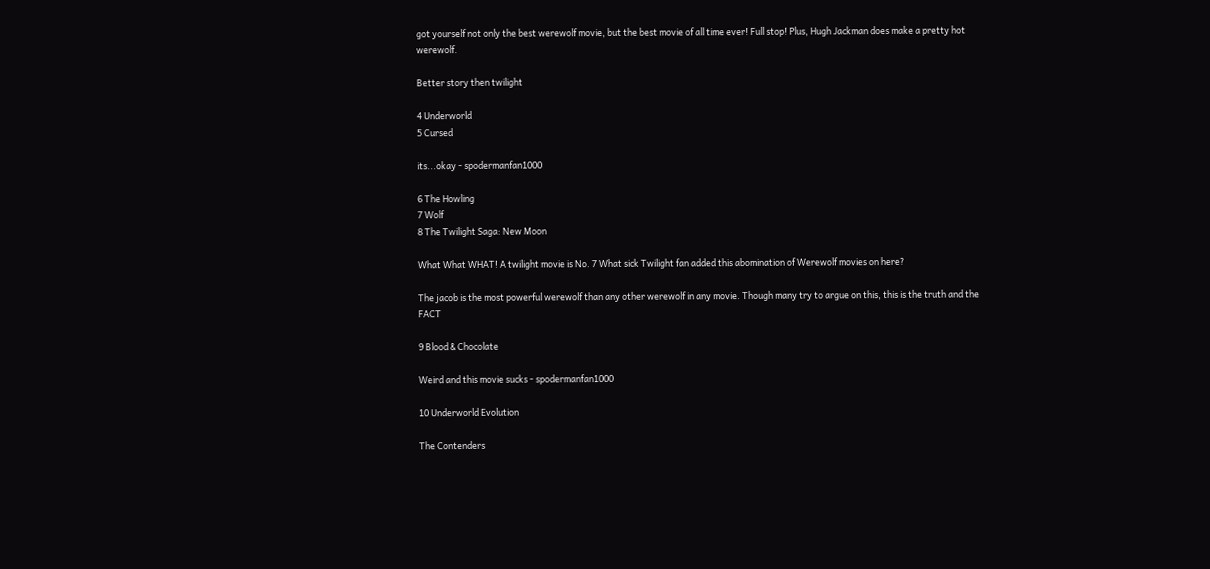got yourself not only the best werewolf movie, but the best movie of all time ever! Full stop! Plus, Hugh Jackman does make a pretty hot werewolf.

Better story then twilight

4 Underworld
5 Cursed

its...okay - spodermanfan1000

6 The Howling
7 Wolf
8 The Twilight Saga: New Moon

What What WHAT! A twilight movie is No. 7 What sick Twilight fan added this abomination of Werewolf movies on here?

The jacob is the most powerful werewolf than any other werewolf in any movie. Though many try to argue on this, this is the truth and the FACT

9 Blood & Chocolate

Weird and this movie sucks - spodermanfan1000

10 Underworld Evolution

The Contenders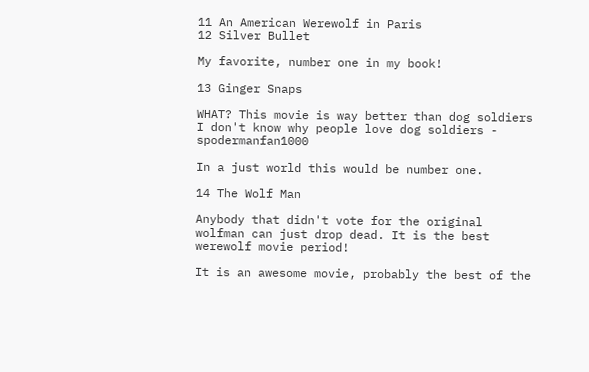11 An American Werewolf in Paris
12 Silver Bullet

My favorite, number one in my book!

13 Ginger Snaps

WHAT? This movie is way better than dog soldiers I don't know why people love dog soldiers - spodermanfan1000

In a just world this would be number one.

14 The Wolf Man

Anybody that didn't vote for the original wolfman can just drop dead. It is the best werewolf movie period!

It is an awesome movie, probably the best of the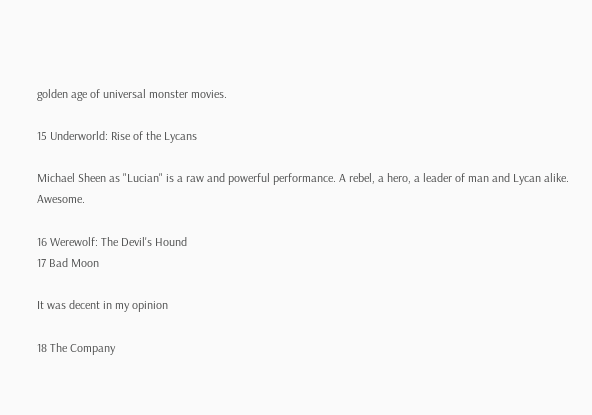golden age of universal monster movies.

15 Underworld: Rise of the Lycans

Michael Sheen as "Lucian" is a raw and powerful performance. A rebel, a hero, a leader of man and Lycan alike. Awesome.

16 Werewolf: The Devil's Hound
17 Bad Moon

It was decent in my opinion

18 The Company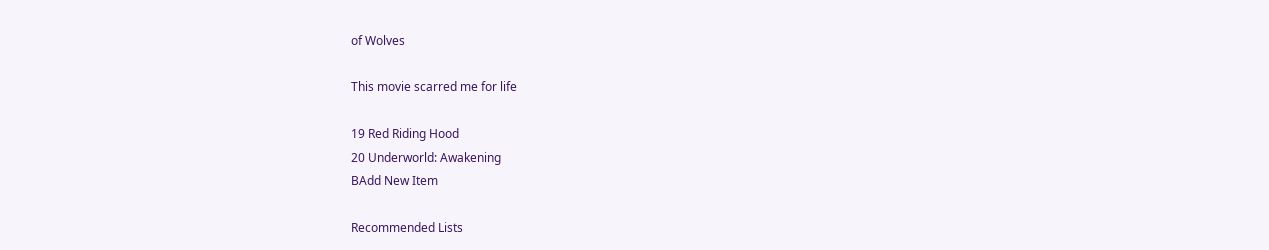of Wolves

This movie scarred me for life

19 Red Riding Hood
20 Underworld: Awakening
BAdd New Item

Recommended Lists